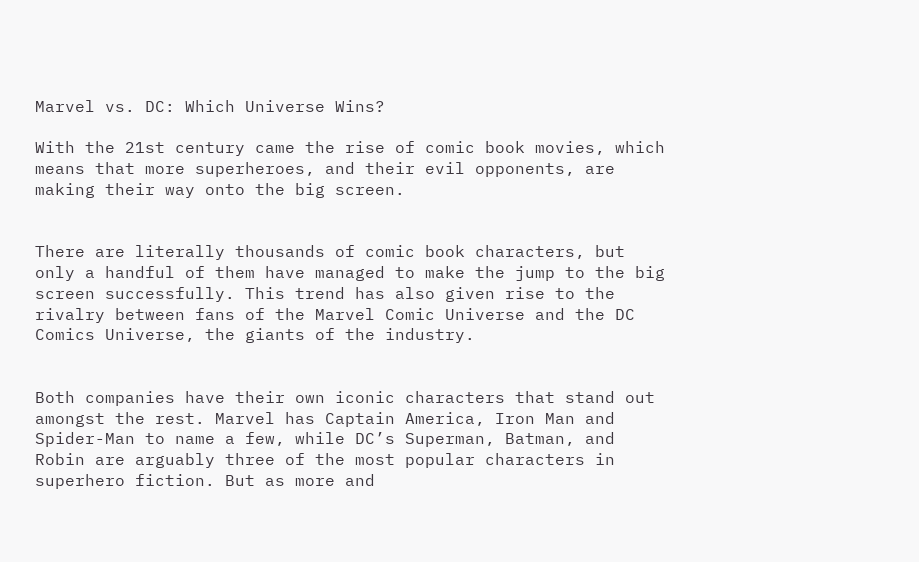Marvel vs. DC: Which Universe Wins?

With the 21st century came the rise of comic book movies, which means that more superheroes, and their evil opponents, are making their way onto the big screen.


There are literally thousands of comic book characters, but only a handful of them have managed to make the jump to the big screen successfully. This trend has also given rise to the rivalry between fans of the Marvel Comic Universe and the DC Comics Universe, the giants of the industry.


Both companies have their own iconic characters that stand out amongst the rest. Marvel has Captain America, Iron Man and Spider-Man to name a few, while DC’s Superman, Batman, and Robin are arguably three of the most popular characters in superhero fiction. But as more and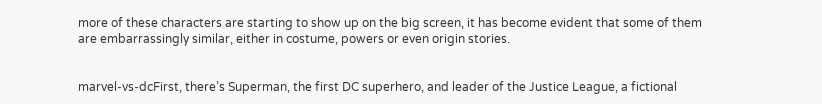more of these characters are starting to show up on the big screen, it has become evident that some of them are embarrassingly similar, either in costume, powers or even origin stories.


marvel-vs-dcFirst, there’s Superman, the first DC superhero, and leader of the Justice League, a fictional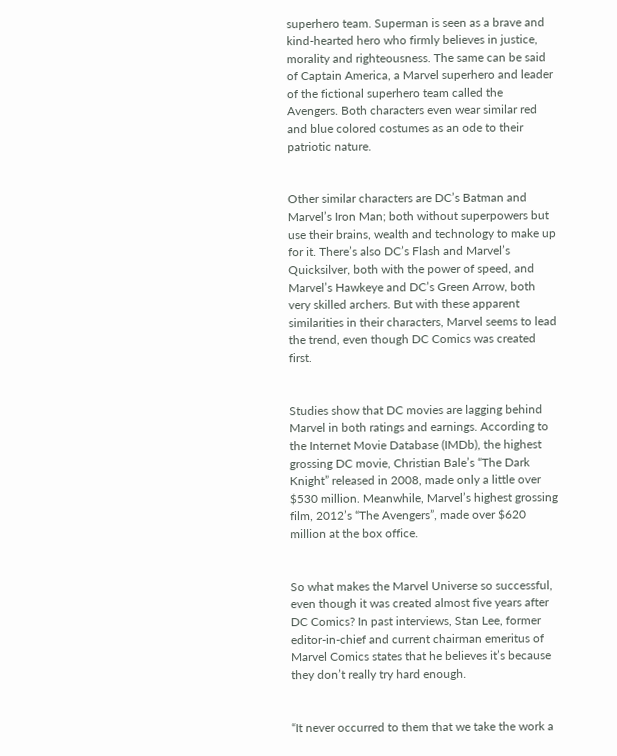superhero team. Superman is seen as a brave and kind-hearted hero who firmly believes in justice, morality and righteousness. The same can be said of Captain America, a Marvel superhero and leader of the fictional superhero team called the Avengers. Both characters even wear similar red and blue colored costumes as an ode to their patriotic nature.


Other similar characters are DC’s Batman and Marvel’s Iron Man; both without superpowers but use their brains, wealth and technology to make up for it. There’s also DC’s Flash and Marvel’s Quicksilver, both with the power of speed, and Marvel’s Hawkeye and DC’s Green Arrow, both very skilled archers. But with these apparent similarities in their characters, Marvel seems to lead the trend, even though DC Comics was created first.


Studies show that DC movies are lagging behind Marvel in both ratings and earnings. According to the Internet Movie Database (IMDb), the highest grossing DC movie, Christian Bale’s “The Dark Knight” released in 2008, made only a little over $530 million. Meanwhile, Marvel’s highest grossing film, 2012’s “The Avengers”, made over $620 million at the box office.


So what makes the Marvel Universe so successful, even though it was created almost five years after DC Comics? In past interviews, Stan Lee, former editor-in-chief and current chairman emeritus of Marvel Comics states that he believes it’s because they don’t really try hard enough.


“It never occurred to them that we take the work a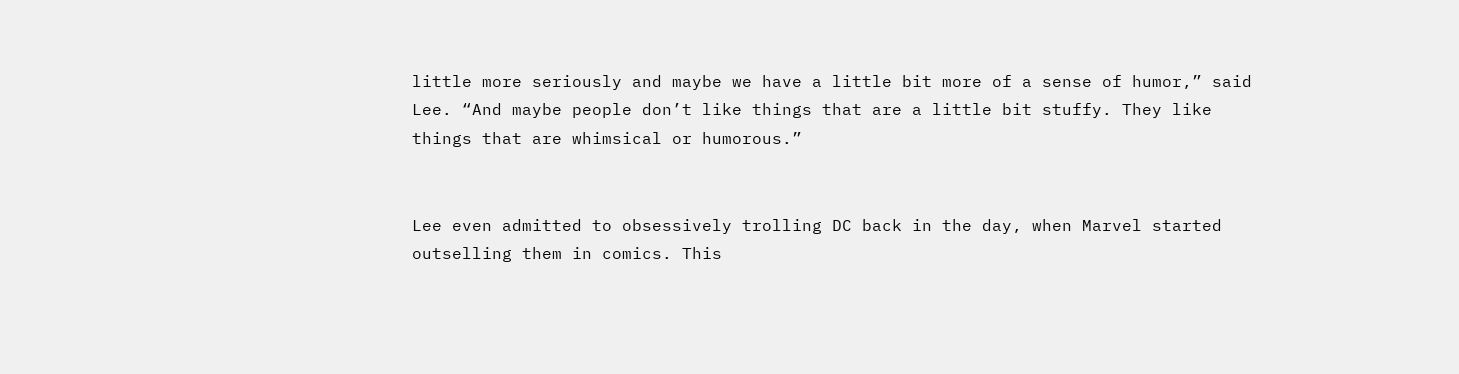little more seriously and maybe we have a little bit more of a sense of humor,” said Lee. “And maybe people don’t like things that are a little bit stuffy. They like things that are whimsical or humorous.”


Lee even admitted to obsessively trolling DC back in the day, when Marvel started outselling them in comics. This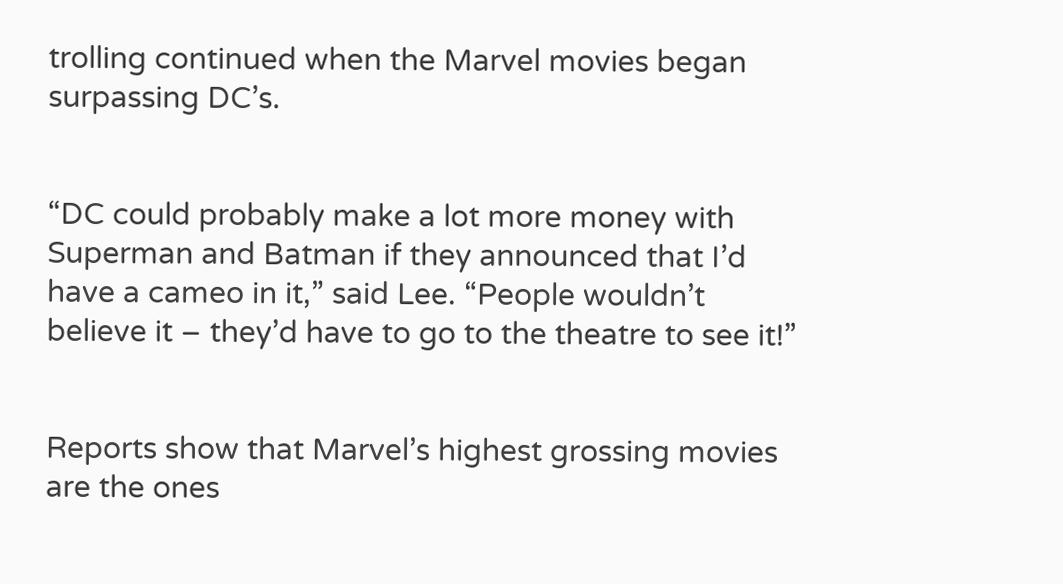trolling continued when the Marvel movies began surpassing DC’s.


“DC could probably make a lot more money with Superman and Batman if they announced that I’d have a cameo in it,” said Lee. “People wouldn’t believe it – they’d have to go to the theatre to see it!”


Reports show that Marvel’s highest grossing movies are the ones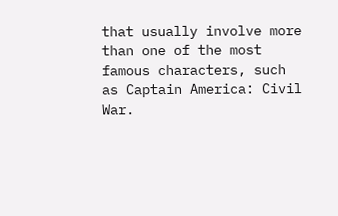that usually involve more than one of the most famous characters, such as Captain America: Civil War.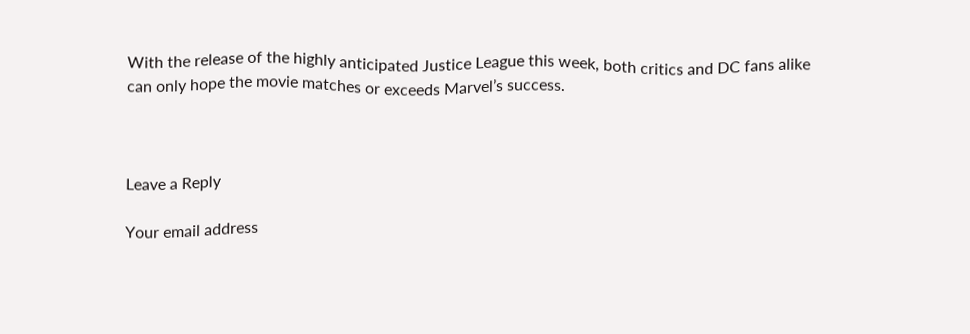With the release of the highly anticipated Justice League this week, both critics and DC fans alike can only hope the movie matches or exceeds Marvel’s success.



Leave a Reply

Your email address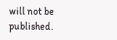will not be published.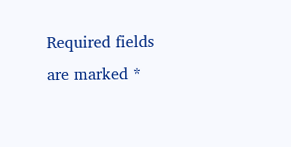Required fields are marked *